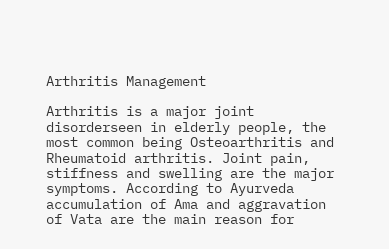Arthritis Management

Arthritis is a major joint disorderseen in elderly people, the most common being Osteoarthritis and Rheumatoid arthritis. Joint pain, stiffness and swelling are the major symptoms. According to Ayurveda accumulation of Ama and aggravation of Vata are the main reason for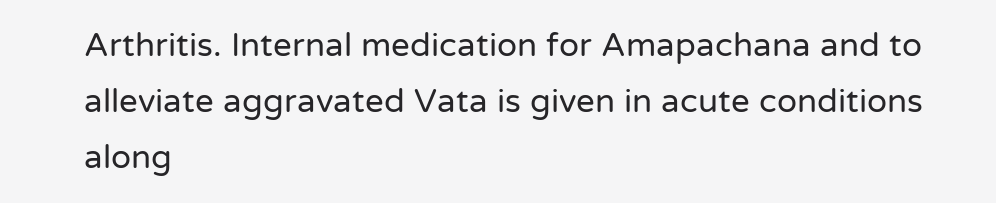Arthritis. Internal medication for Amapachana and to alleviate aggravated Vata is given in acute conditions along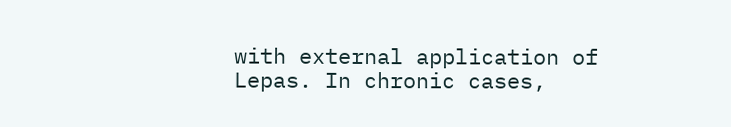with external application of Lepas. In chronic cases,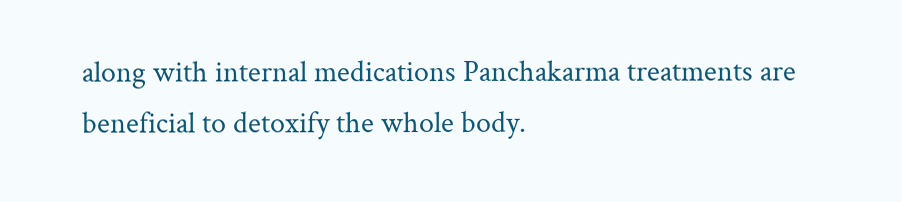along with internal medications Panchakarma treatments are beneficial to detoxify the whole body.